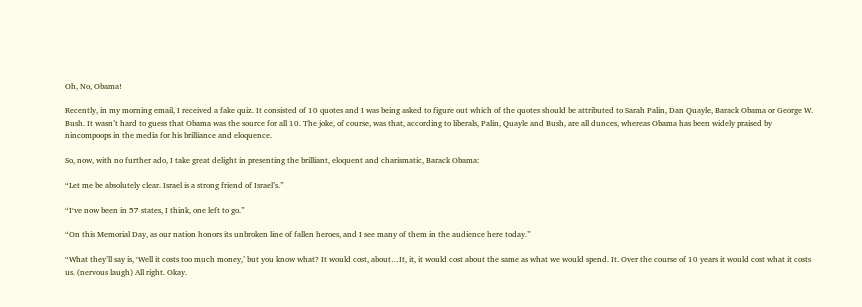Oh, No, Obama!

Recently, in my morning email, I received a fake quiz. It consisted of 10 quotes and I was being asked to figure out which of the quotes should be attributed to Sarah Palin, Dan Quayle, Barack Obama or George W. Bush. It wasn’t hard to guess that Obama was the source for all 10. The joke, of course, was that, according to liberals, Palin, Quayle and Bush, are all dunces, whereas Obama has been widely praised by nincompoops in the media for his brilliance and eloquence.

So, now, with no further ado, I take great delight in presenting the brilliant, eloquent and charismatic, Barack Obama:

“Let me be absolutely clear. Israel is a strong friend of Israel’s.”

“I‘ve now been in 57 states, I think, one left to go.”

“On this Memorial Day, as our nation honors its unbroken line of fallen heroes, and I see many of them in the audience here today.”

“What they’ll say is, ‘Well it costs too much money,’ but you know what? It would cost, about…It, it, it would cost about the same as what we would spend. It. Over the course of 10 years it would cost what it costs us. (nervous laugh) All right. Okay.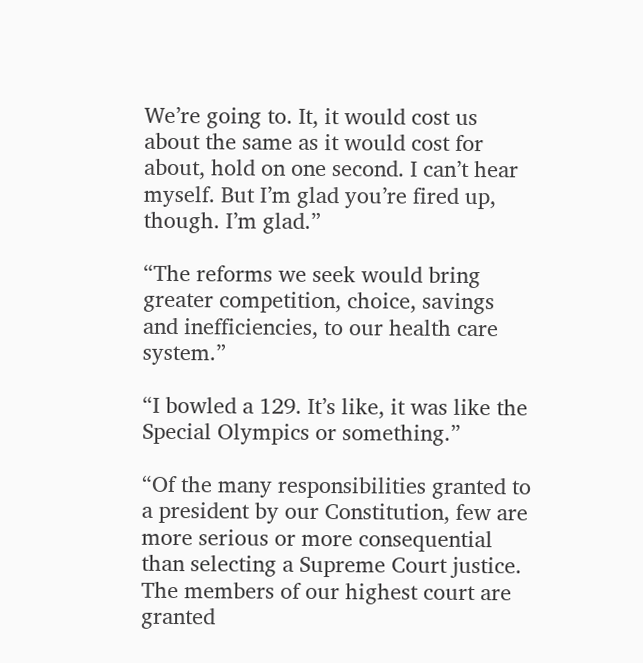We’re going to. It, it would cost us about the same as it would cost for about, hold on one second. I can’t hear myself. But I’m glad you’re fired up, though. I’m glad.”

“The reforms we seek would bring greater competition, choice, savings and inefficiencies, to our health care system.”

“I bowled a 129. It’s like, it was like the Special Olympics or something.”

“Of the many responsibilities granted to a president by our Constitution, few are more serious or more consequential than selecting a Supreme Court justice. The members of our highest court are granted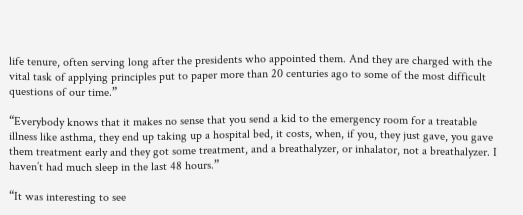life tenure, often serving long after the presidents who appointed them. And they are charged with the vital task of applying principles put to paper more than 20 centuries ago to some of the most difficult questions of our time.”

“Everybody knows that it makes no sense that you send a kid to the emergency room for a treatable illness like asthma, they end up taking up a hospital bed, it costs, when, if you, they just gave, you gave them treatment early and they got some treatment, and a breathalyzer, or inhalator, not a breathalyzer. I haven’t had much sleep in the last 48 hours.”

“It was interesting to see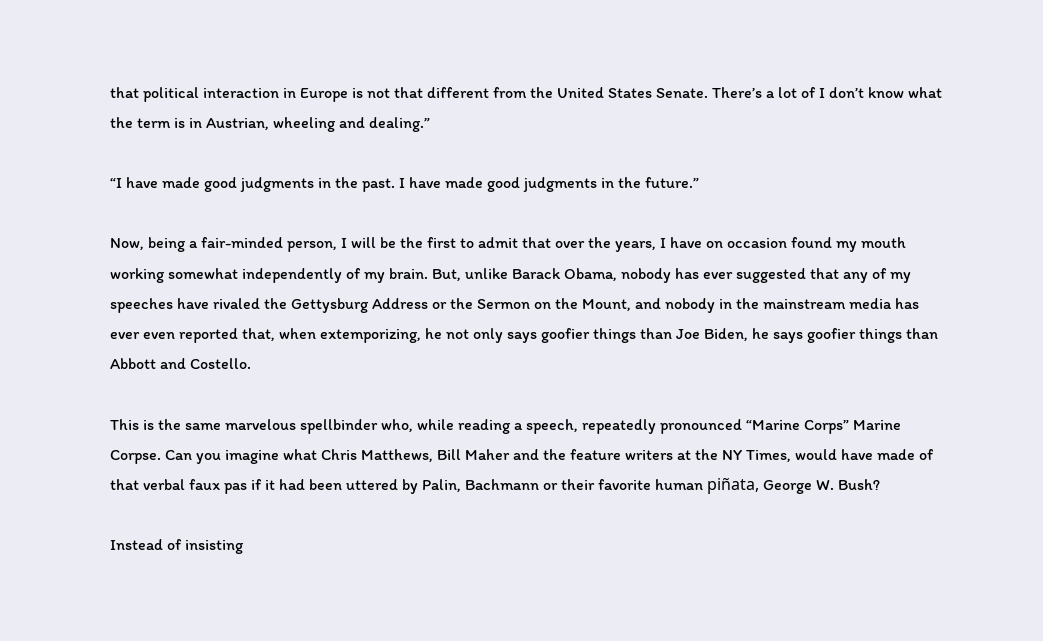that political interaction in Europe is not that different from the United States Senate. There’s a lot of I don’t know what the term is in Austrian, wheeling and dealing.”

“I have made good judgments in the past. I have made good judgments in the future.”

Now, being a fair-minded person, I will be the first to admit that over the years, I have on occasion found my mouth working somewhat independently of my brain. But, unlike Barack Obama, nobody has ever suggested that any of my speeches have rivaled the Gettysburg Address or the Sermon on the Mount, and nobody in the mainstream media has ever even reported that, when extemporizing, he not only says goofier things than Joe Biden, he says goofier things than Abbott and Costello.

This is the same marvelous spellbinder who, while reading a speech, repeatedly pronounced “Marine Corps” Marine Corpse. Can you imagine what Chris Matthews, Bill Maher and the feature writers at the NY Times, would have made of that verbal faux pas if it had been uttered by Palin, Bachmann or their favorite human piñata, George W. Bush?

Instead of insisting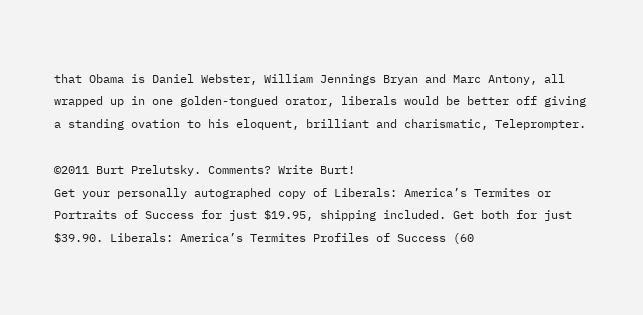that Obama is Daniel Webster, William Jennings Bryan and Marc Antony, all wrapped up in one golden-tongued orator, liberals would be better off giving a standing ovation to his eloquent, brilliant and charismatic, Teleprompter.

©2011 Burt Prelutsky. Comments? Write Burt!
Get your personally autographed copy of Liberals: America’s Termites or Portraits of Success for just $19.95, shipping included. Get both for just $39.90. Liberals: America’s Termites Profiles of Success (60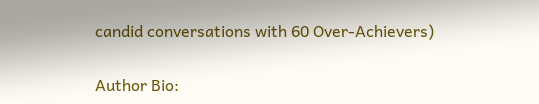candid conversations with 60 Over-Achievers)

Author Bio: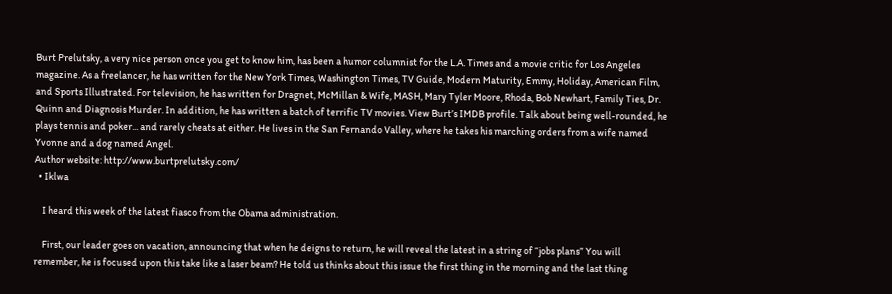Burt Prelutsky, a very nice person once you get to know him, has been a humor columnist for the L.A. Times and a movie critic for Los Angeles magazine. As a freelancer, he has written for the New York Times, Washington Times, TV Guide, Modern Maturity, Emmy, Holiday, American Film, and Sports Illustrated. For television, he has written for Dragnet, McMillan & Wife, MASH, Mary Tyler Moore, Rhoda, Bob Newhart, Family Ties, Dr. Quinn and Diagnosis Murder. In addition, he has written a batch of terrific TV movies. View Burt’s IMDB profile. Talk about being well-rounded, he plays tennis and poker... and rarely cheats at either. He lives in the San Fernando Valley, where he takes his marching orders from a wife named Yvonne and a dog named Angel.
Author website: http://www.burtprelutsky.com/
  • Iklwa

    I heard this week of the latest fiasco from the Obama administration.

    First, our leader goes on vacation, announcing that when he deigns to return, he will reveal the latest in a string of “jobs plans” You will remember, he is focused upon this take like a laser beam? He told us thinks about this issue the first thing in the morning and the last thing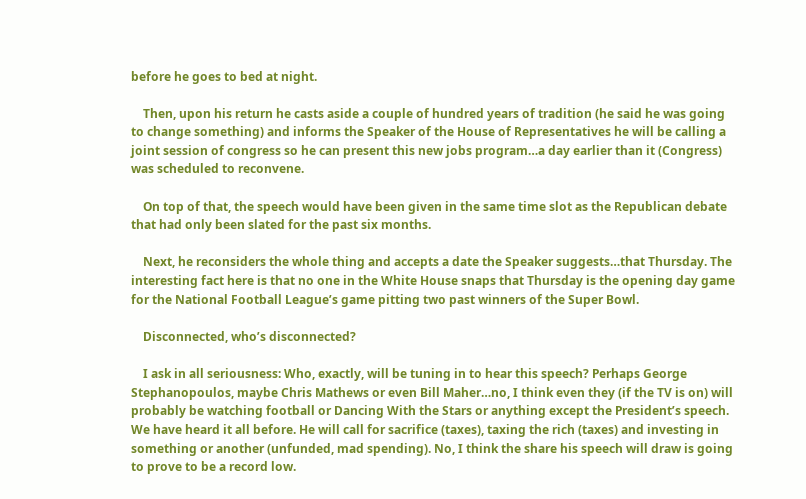before he goes to bed at night.

    Then, upon his return he casts aside a couple of hundred years of tradition (he said he was going to change something) and informs the Speaker of the House of Representatives he will be calling a joint session of congress so he can present this new jobs program…a day earlier than it (Congress) was scheduled to reconvene.

    On top of that, the speech would have been given in the same time slot as the Republican debate that had only been slated for the past six months.

    Next, he reconsiders the whole thing and accepts a date the Speaker suggests…that Thursday. The interesting fact here is that no one in the White House snaps that Thursday is the opening day game for the National Football League’s game pitting two past winners of the Super Bowl.

    Disconnected, who’s disconnected?

    I ask in all seriousness: Who, exactly, will be tuning in to hear this speech? Perhaps George Stephanopoulos, maybe Chris Mathews or even Bill Maher…no, I think even they (if the TV is on) will probably be watching football or Dancing With the Stars or anything except the President’s speech. We have heard it all before. He will call for sacrifice (taxes), taxing the rich (taxes) and investing in something or another (unfunded, mad spending). No, I think the share his speech will draw is going to prove to be a record low.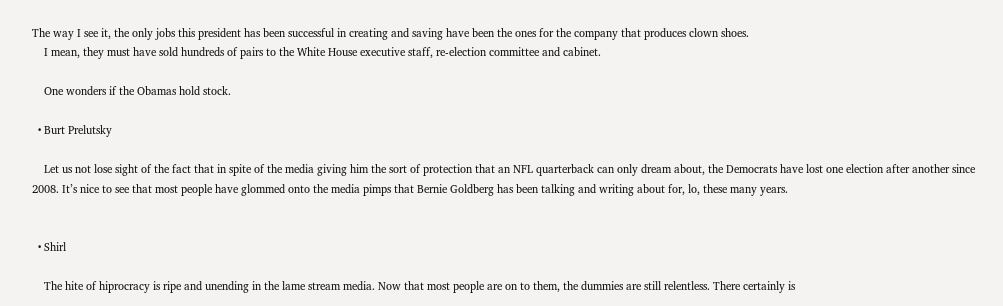The way I see it, the only jobs this president has been successful in creating and saving have been the ones for the company that produces clown shoes.
    I mean, they must have sold hundreds of pairs to the White House executive staff, re-election committee and cabinet.

    One wonders if the Obamas hold stock.

  • Burt Prelutsky

    Let us not lose sight of the fact that in spite of the media giving him the sort of protection that an NFL quarterback can only dream about, the Democrats have lost one election after another since 2008. It’s nice to see that most people have glommed onto the media pimps that Bernie Goldberg has been talking and writing about for, lo, these many years.


  • Shirl

    The hite of hiprocracy is ripe and unending in the lame stream media. Now that most people are on to them, the dummies are still relentless. There certainly is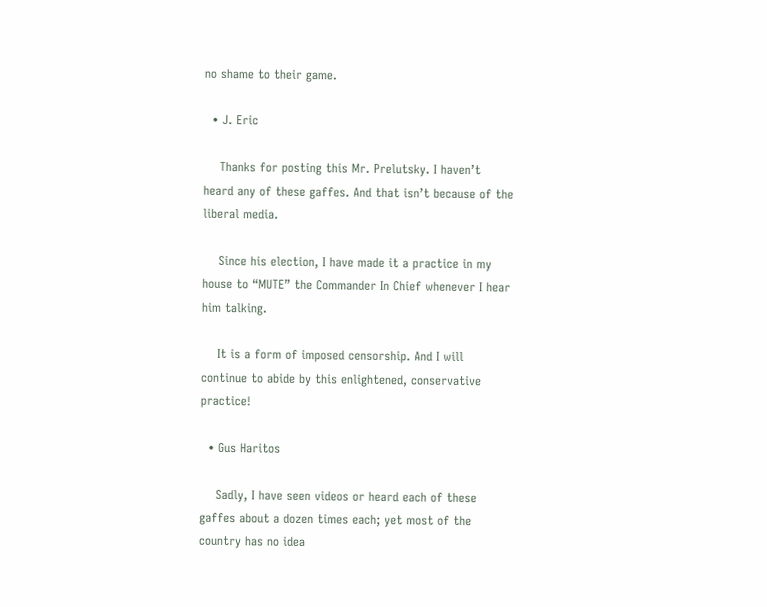no shame to their game.

  • J. Eric

    Thanks for posting this Mr. Prelutsky. I haven’t heard any of these gaffes. And that isn’t because of the liberal media.

    Since his election, I have made it a practice in my house to “MUTE” the Commander In Chief whenever I hear him talking.

    It is a form of imposed censorship. And I will continue to abide by this enlightened, conservative practice!

  • Gus Haritos

    Sadly, I have seen videos or heard each of these gaffes about a dozen times each; yet most of the country has no idea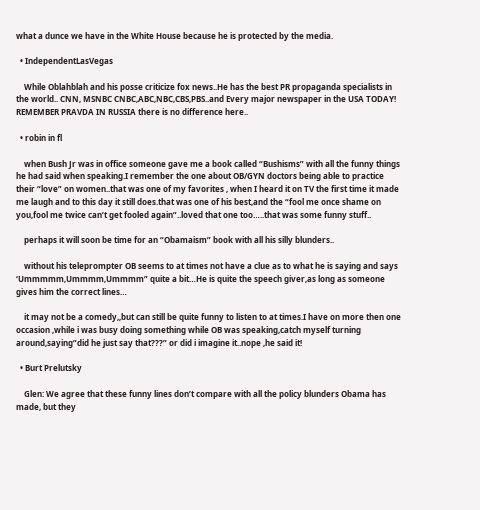what a dunce we have in the White House because he is protected by the media.

  • IndependentLasVegas

    While Oblahblah and his posse criticize fox news..He has the best PR propaganda specialists in the world.. CNN, MSNBC CNBC,ABC,NBC,CBS,PBS..and Every major newspaper in the USA TODAY! REMEMBER PRAVDA IN RUSSIA there is no difference here..

  • robin in fl

    when Bush Jr was in office someone gave me a book called “Bushisms” with all the funny things he had said when speaking.I remember the one about OB/GYN doctors being able to practice their “love” on women..that was one of my favorites , when I heard it on TV the first time it made me laugh and to this day it still does.that was one of his best,and the “fool me once shame on you,fool me twice can’t get fooled again”..loved that one too…..that was some funny stuff..

    perhaps it will soon be time for an “Obamaism” book with all his silly blunders..

    without his teleprompter OB seems to at times not have a clue as to what he is saying and says ‘Ummmmm,Ummmm,Ummmm” quite a bit…He is quite the speech giver,as long as someone gives him the correct lines…

    it may not be a comedy,,but can still be quite funny to listen to at times.I have on more then one occasion ,while i was busy doing something while OB was speaking,catch myself turning around,saying”did he just say that???” or did i imagine it..nope ,he said it!

  • Burt Prelutsky

    Glen: We agree that these funny lines don’t compare with all the policy blunders Obama has made, but they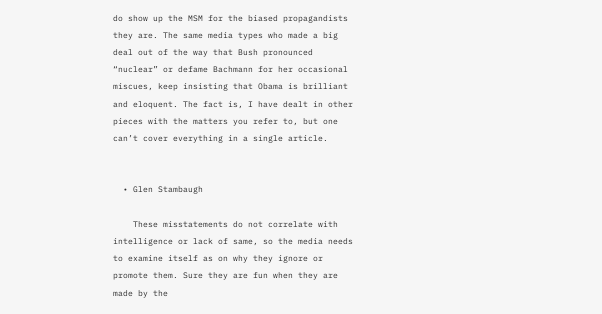do show up the MSM for the biased propagandists they are. The same media types who made a big deal out of the way that Bush pronounced “nuclear” or defame Bachmann for her occasional miscues, keep insisting that Obama is brilliant and eloquent. The fact is, I have dealt in other pieces with the matters you refer to, but one can’t cover everything in a single article.


  • Glen Stambaugh

    These misstatements do not correlate with intelligence or lack of same, so the media needs to examine itself as on why they ignore or promote them. Sure they are fun when they are made by the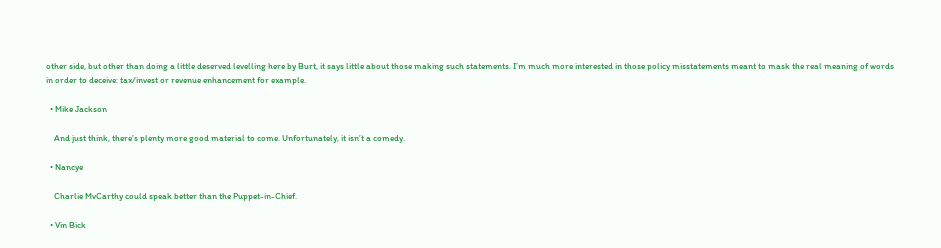other side, but other than doing a little deserved levelling here by Burt, it says little about those making such statements. I’m much more interested in those policy misstatements meant to mask the real meaning of words in order to deceive: tax/invest or revenue enhancement for example.

  • Mike Jackson

    And just think, there’s plenty more good material to come. Unfortunately, it isn’t a comedy.

  • Nancye

    Charlie MvCarthy could speak better than the Puppet-in-Chief.

  • Vin Bick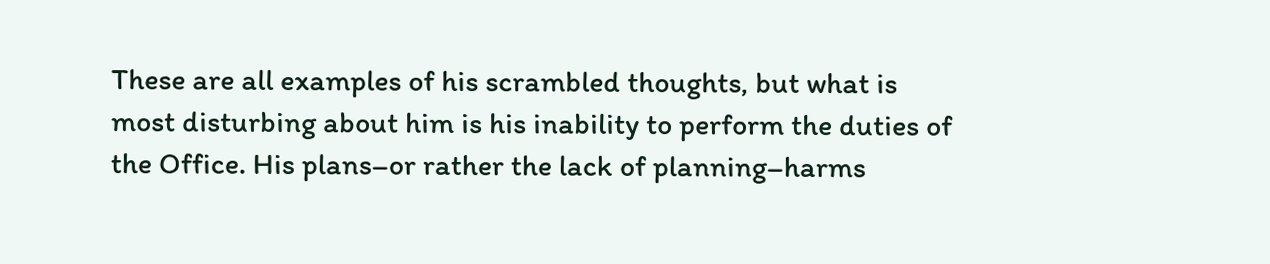These are all examples of his scrambled thoughts, but what is most disturbing about him is his inability to perform the duties of the Office. His plans–or rather the lack of planning–harms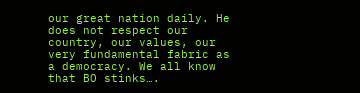our great nation daily. He does not respect our country, our values, our very fundamental fabric as a democracy. We all know that BO stinks….